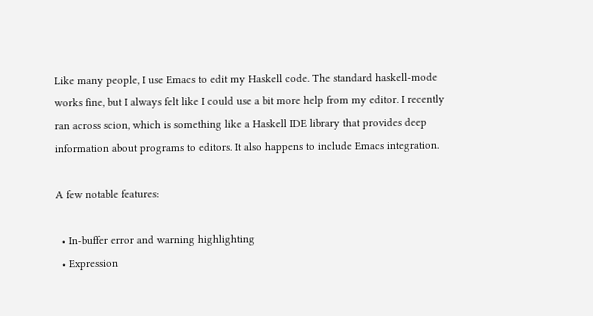Like many people, I use Emacs to edit my Haskell code. The standard haskell-mode works fine, but I always felt like I could use a bit more help from my editor. I recently ran across scion, which is something like a Haskell IDE library that provides deep information about programs to editors. It also happens to include Emacs integration.

A few notable features:

  • In-buffer error and warning highlighting
  • Expression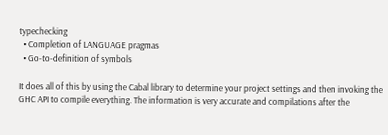typechecking
  • Completion of LANGUAGE pragmas
  • Go-to-definition of symbols

It does all of this by using the Cabal library to determine your project settings and then invoking the GHC API to compile everything. The information is very accurate and compilations after the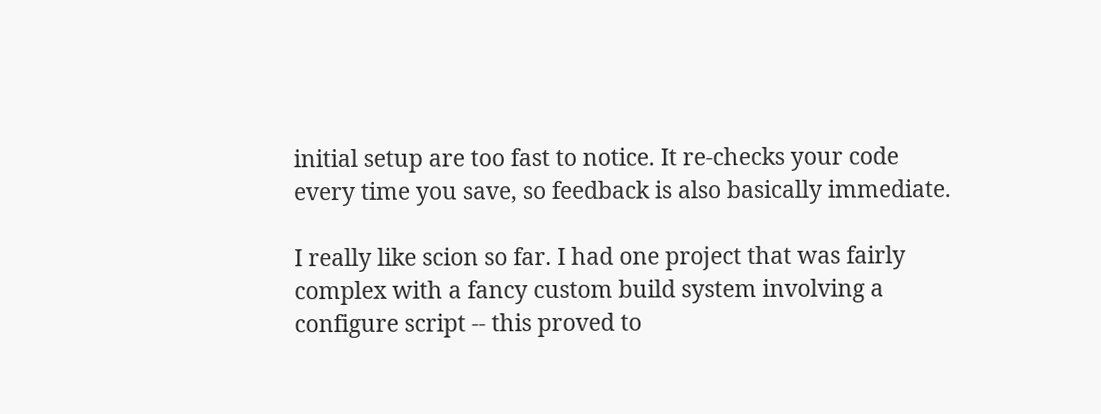initial setup are too fast to notice. It re-checks your code every time you save, so feedback is also basically immediate.

I really like scion so far. I had one project that was fairly complex with a fancy custom build system involving a configure script -- this proved to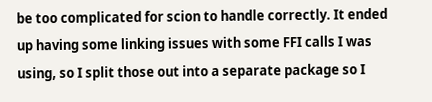be too complicated for scion to handle correctly. It ended up having some linking issues with some FFI calls I was using, so I split those out into a separate package so I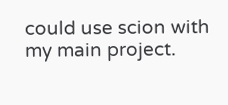could use scion with my main project.